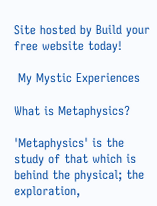Site hosted by Build your free website today!

 My Mystic Experiences

What is Metaphysics?

'Metaphysics' is the study of that which is behind the physical; the exploration,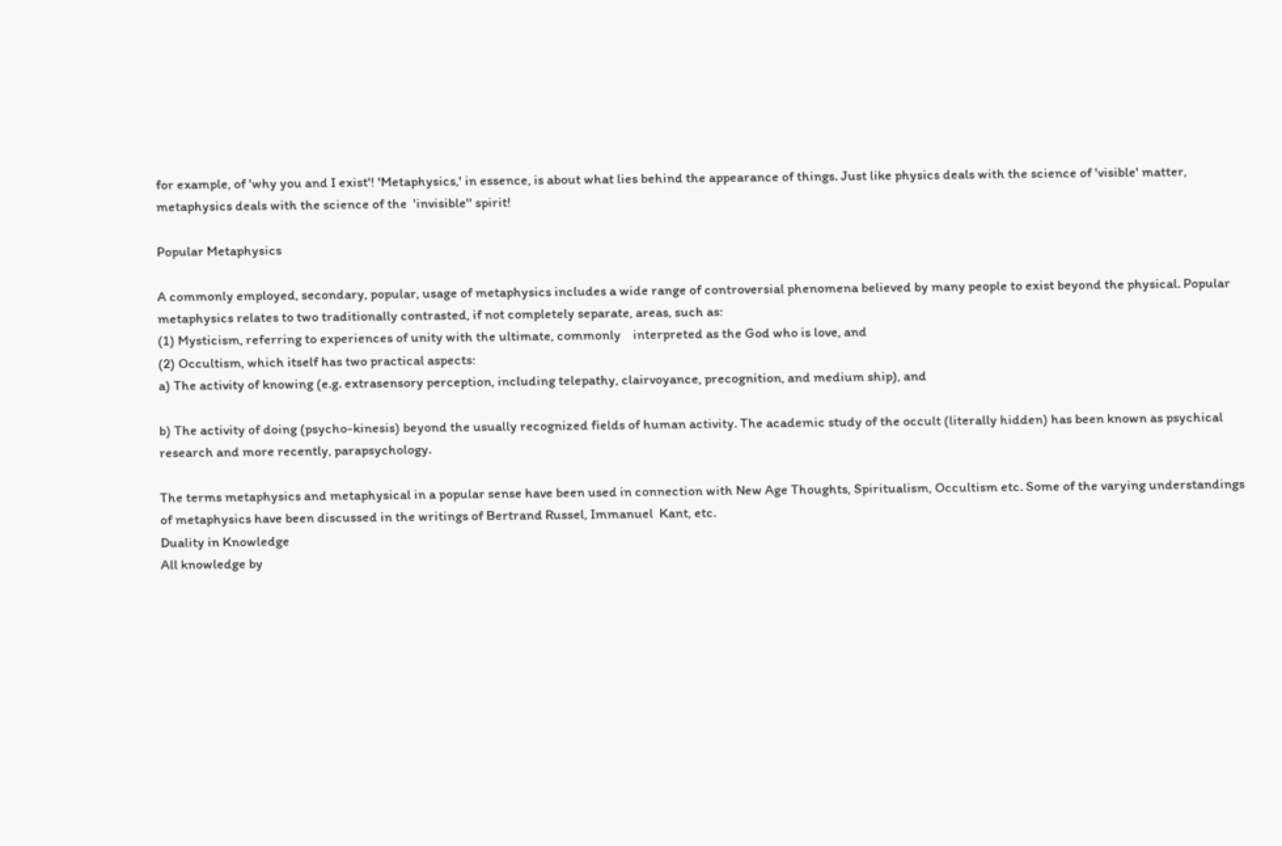for example, of 'why you and I exist'! 'Metaphysics,' in essence, is about what lies behind the appearance of things. Just like physics deals with the science of 'visible' matter, metaphysics deals with the science of the  'invisible'' spirit!

Popular Metaphysics

A commonly employed, secondary, popular, usage of metaphysics includes a wide range of controversial phenomena believed by many people to exist beyond the physical. Popular metaphysics relates to two traditionally contrasted, if not completely separate, areas, such as:
(1) Mysticism, referring to experiences of unity with the ultimate, commonly    interpreted as the God who is love, and
(2) Occultism, which itself has two practical aspects:
a) The activity of knowing (e.g. extrasensory perception, including telepathy, clairvoyance, precognition, and medium ship), and

b) The activity of doing (psycho-kinesis) beyond the usually recognized fields of human activity. The academic study of the occult (literally hidden) has been known as psychical research and more recently, parapsychology.

The terms metaphysics and metaphysical in a popular sense have been used in connection with New Age Thoughts, Spiritualism, Occultism etc. Some of the varying understandings of metaphysics have been discussed in the writings of Bertrand Russel, Immanuel  Kant, etc.
Duality in Knowledge
All knowledge by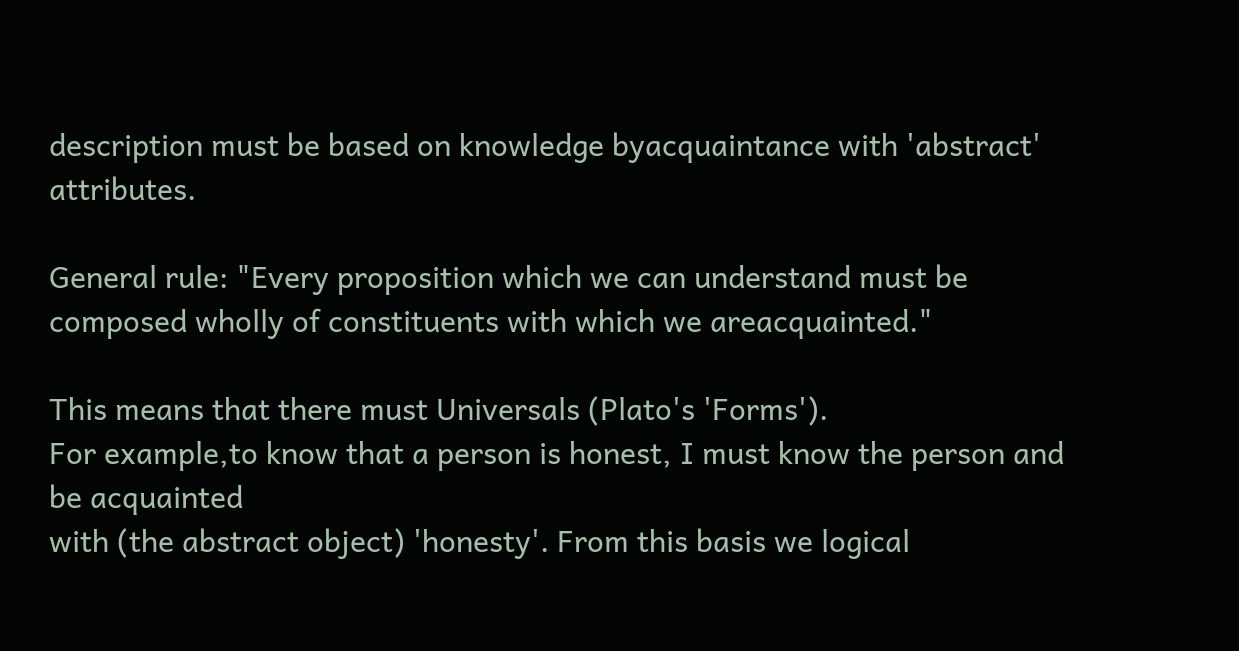description must be based on knowledge byacquaintance with 'abstract' attributes.

General rule: "Every proposition which we can understand must be composed wholly of constituents with which we areacquainted."

This means that there must Universals (Plato's 'Forms').
For example,to know that a person is honest, I must know the person and be acquainted
with (the abstract object) 'honesty'. From this basis we logical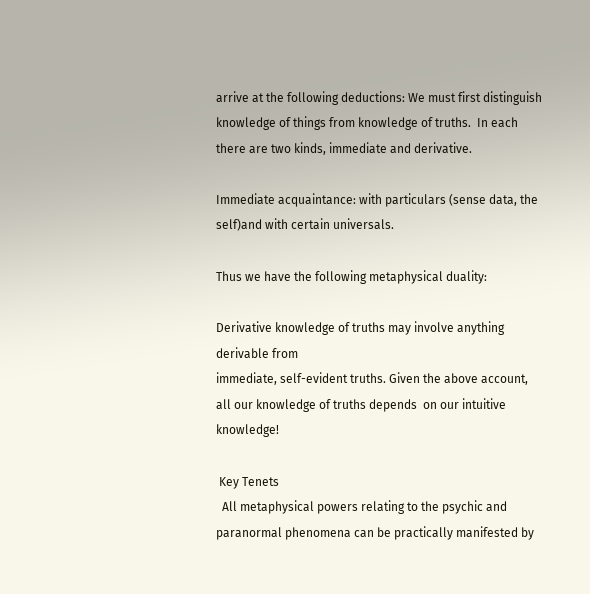arrive at the following deductions: We must first distinguish knowledge of things from knowledge of truths.  In each there are two kinds, immediate and derivative.

Immediate acquaintance: with particulars (sense data, the self)and with certain universals.

Thus we have the following metaphysical duality:

Derivative knowledge of truths may involve anything derivable from
immediate, self-evident truths. Given the above account, all our knowledge of truths depends  on our intuitive knowledge!

 Key Tenets
  All metaphysical powers relating to the psychic and paranormal phenomena can be practically manifested by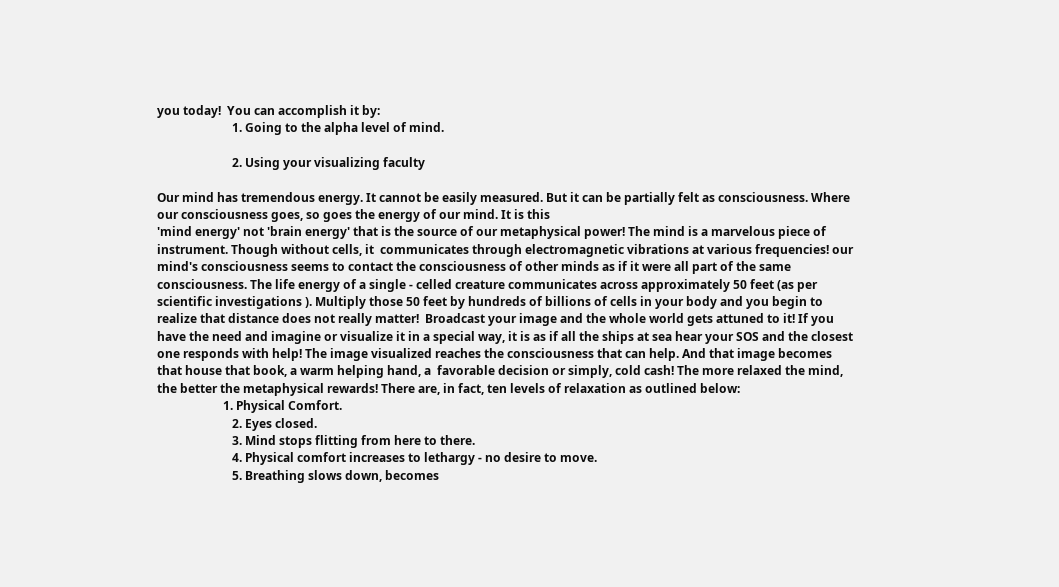you today!  You can accomplish it by:
                         1. Going to the alpha level of mind.

                         2. Using your visualizing faculty

Our mind has tremendous energy. It cannot be easily measured. But it can be partially felt as consciousness. Where our consciousness goes, so goes the energy of our mind. It is this
'mind energy' not 'brain energy' that is the source of our metaphysical power! The mind is a marvelous piece of instrument. Though without cells, it  communicates through electromagnetic vibrations at various frequencies! our mind's consciousness seems to contact the consciousness of other minds as if it were all part of the same consciousness. The life energy of a single - celled creature communicates across approximately 50 feet (as per scientific investigations ). Multiply those 50 feet by hundreds of billions of cells in your body and you begin to realize that distance does not really matter!  Broadcast your image and the whole world gets attuned to it! If you  have the need and imagine or visualize it in a special way, it is as if all the ships at sea hear your SOS and the closest one responds with help! The image visualized reaches the consciousness that can help. And that image becomes that house that book, a warm helping hand, a  favorable decision or simply, cold cash! The more relaxed the mind, the better the metaphysical rewards! There are, in fact, ten levels of relaxation as outlined below:
                      1. Physical Comfort.
                         2. Eyes closed.
                         3. Mind stops flitting from here to there.
                         4. Physical comfort increases to lethargy - no desire to move.
                         5. Breathing slows down, becomes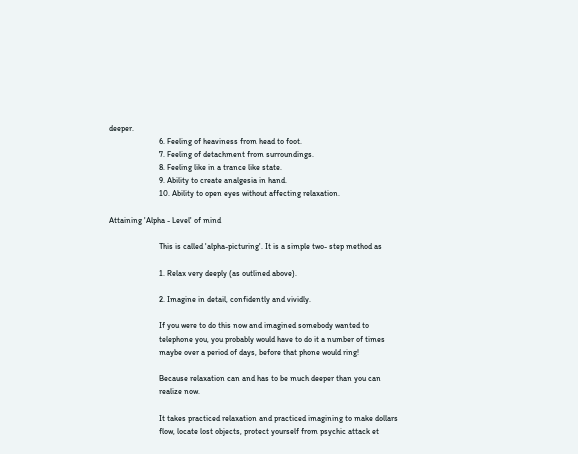deeper.
                         6. Feeling of heaviness from head to foot.
                         7. Feeling of detachment from surroundings.
                         8. Feeling like in a trance like state.
                         9. Ability to create analgesia in hand.
                         10. Ability to open eyes without affecting relaxation.

Attaining 'Alpha - Level' of mind

                         This is called 'alpha-picturing'. It is a simple two- step method as

                         1. Relax very deeply (as outlined above).

                         2. Imagine in detail, confidently and vividly.

                         If you were to do this now and imagined somebody wanted to
                         telephone you, you probably would have to do it a number of times
                         maybe over a period of days, before that phone would ring!

                         Because relaxation can and has to be much deeper than you can
                         realize now.

                         It takes practiced relaxation and practiced imagining to make dollars
                         flow, locate lost objects, protect yourself from psychic attack et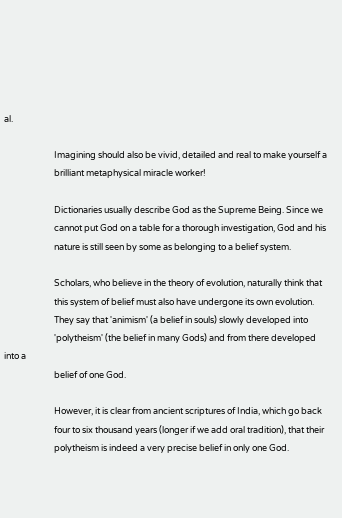al.

                         Imagining should also be vivid, detailed and real to make yourself a
                         brilliant metaphysical miracle worker!

                         Dictionaries usually describe God as the Supreme Being. Since we
                         cannot put God on a table for a thorough investigation, God and his
                         nature is still seen by some as belonging to a belief system.

                         Scholars, who believe in the theory of evolution, naturally think that
                         this system of belief must also have undergone its own evolution.
                         They say that 'animism' (a belief in souls) slowly developed into
                         'polytheism' (the belief in many Gods) and from there developed into a
                         belief of one God.

                         However, it is clear from ancient scriptures of India, which go back
                         four to six thousand years (longer if we add oral tradition), that their
                         polytheism is indeed a very precise belief in only one God.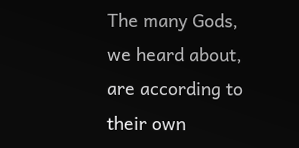The many Gods, we heard about, are according to their own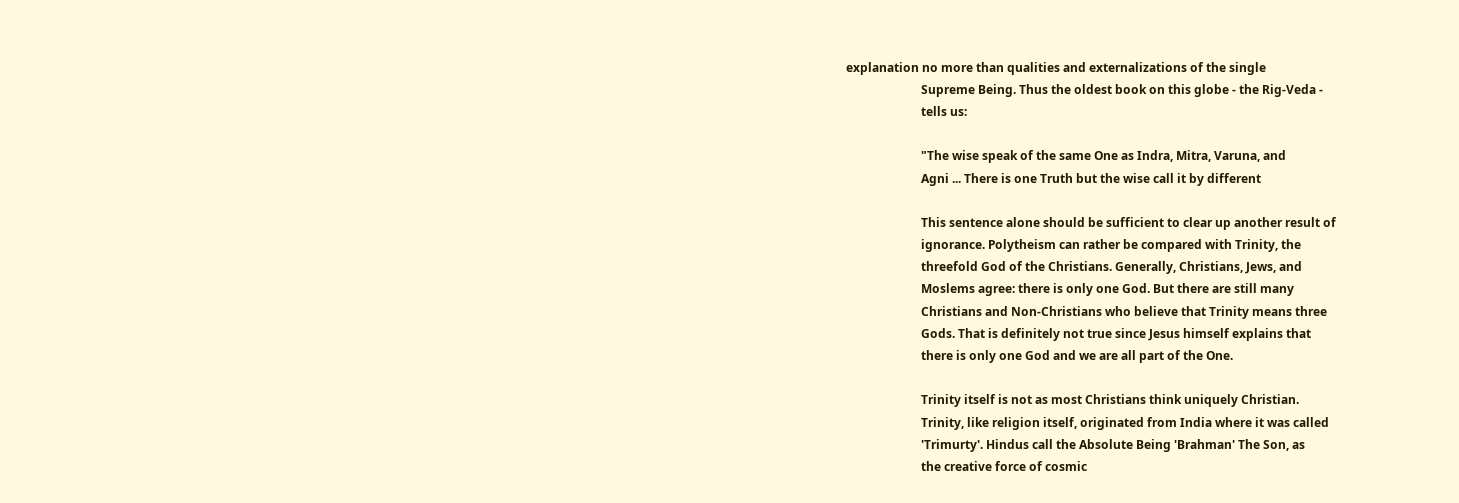explanation no more than qualities and externalizations of the single
                         Supreme Being. Thus the oldest book on this globe - the Rig-Veda -
                         tells us:

                         "The wise speak of the same One as Indra, Mitra, Varuna, and
                         Agni ... There is one Truth but the wise call it by different

                         This sentence alone should be sufficient to clear up another result of
                         ignorance. Polytheism can rather be compared with Trinity, the
                         threefold God of the Christians. Generally, Christians, Jews, and
                         Moslems agree: there is only one God. But there are still many
                         Christians and Non-Christians who believe that Trinity means three
                         Gods. That is definitely not true since Jesus himself explains that
                         there is only one God and we are all part of the One.

                         Trinity itself is not as most Christians think uniquely Christian.
                         Trinity, like religion itself, originated from India where it was called
                         'Trimurty'. Hindus call the Absolute Being 'Brahman' The Son, as
                         the creative force of cosmic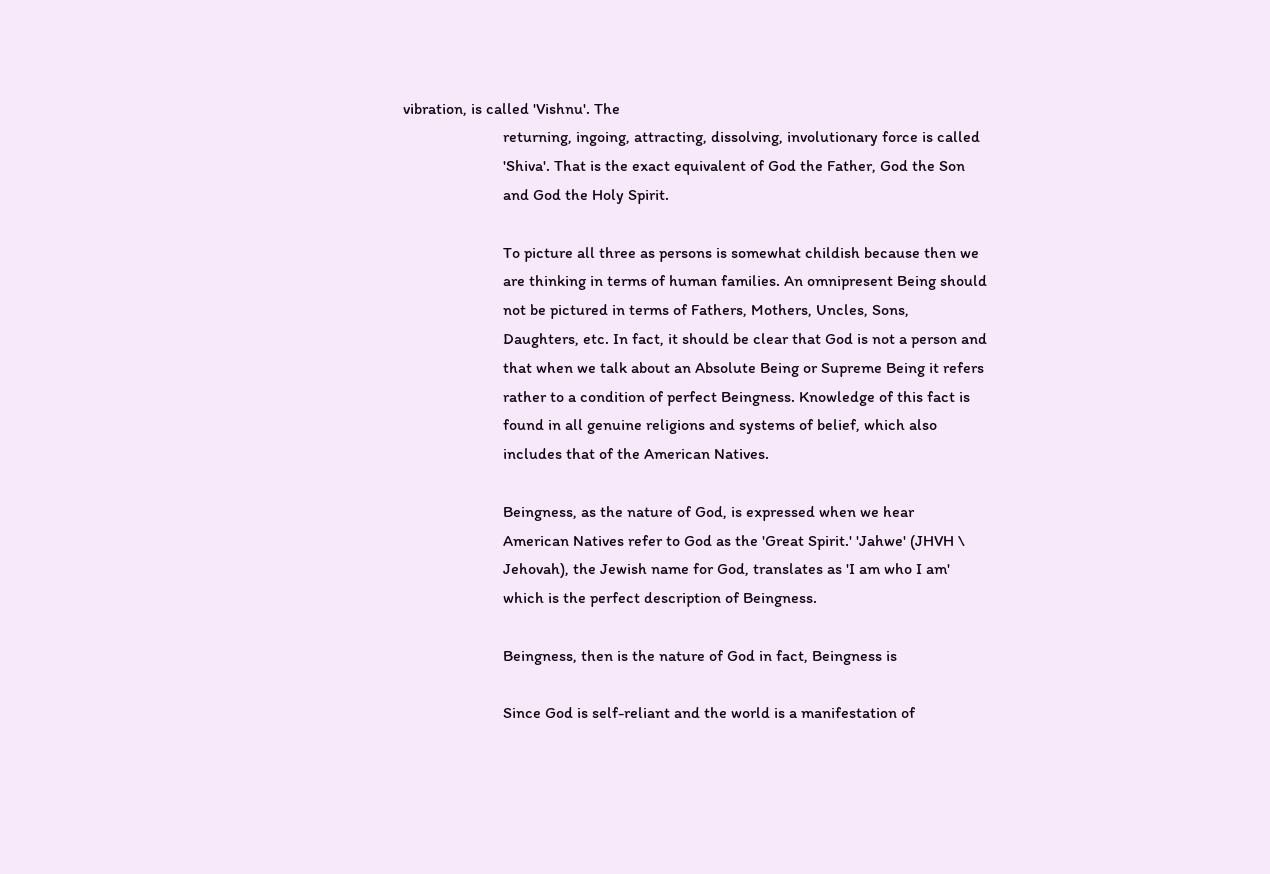vibration, is called 'Vishnu'. The
                         returning, ingoing, attracting, dissolving, involutionary force is called
                         'Shiva'. That is the exact equivalent of God the Father, God the Son
                         and God the Holy Spirit.

                         To picture all three as persons is somewhat childish because then we
                         are thinking in terms of human families. An omnipresent Being should
                         not be pictured in terms of Fathers, Mothers, Uncles, Sons,
                         Daughters, etc. In fact, it should be clear that God is not a person and
                         that when we talk about an Absolute Being or Supreme Being it refers
                         rather to a condition of perfect Beingness. Knowledge of this fact is
                         found in all genuine religions and systems of belief, which also
                         includes that of the American Natives.

                         Beingness, as the nature of God, is expressed when we hear
                         American Natives refer to God as the 'Great Spirit.' 'Jahwe' (JHVH \
                         Jehovah), the Jewish name for God, translates as 'I am who I am'
                         which is the perfect description of Beingness.

                         Beingness, then is the nature of God in fact, Beingness is

                         Since God is self-reliant and the world is a manifestation of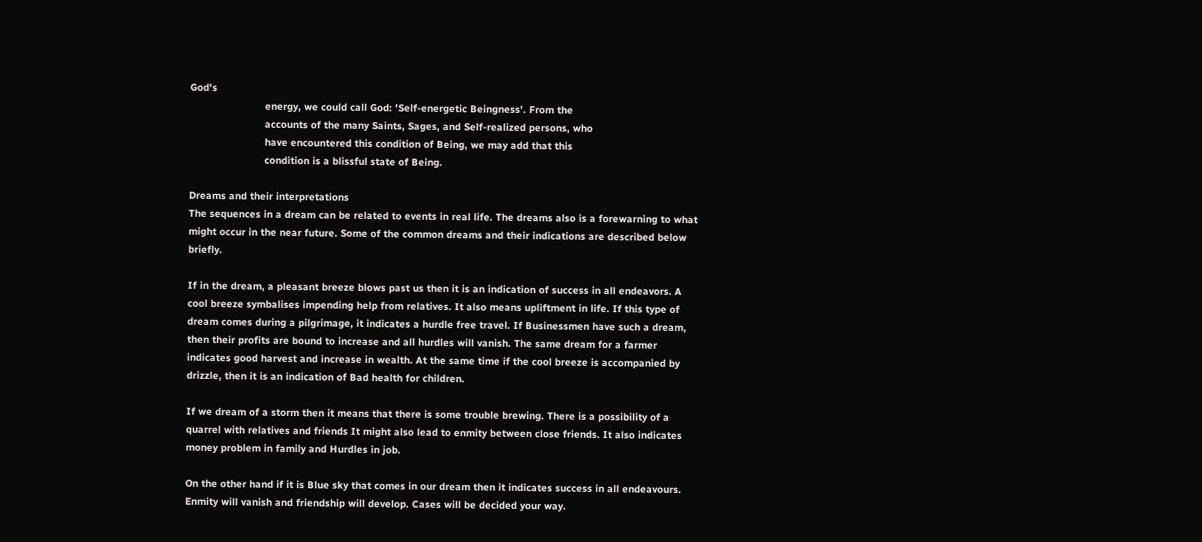God's
                         energy, we could call God: 'Self-energetic Beingness'. From the
                         accounts of the many Saints, Sages, and Self-realized persons, who
                         have encountered this condition of Being, we may add that this
                         condition is a blissful state of Being.

Dreams and their interpretations
The sequences in a dream can be related to events in real life. The dreams also is a forewarning to what might occur in the near future. Some of the common dreams and their indications are described below briefly.

If in the dream, a pleasant breeze blows past us then it is an indication of success in all endeavors. A cool breeze symbalises impending help from relatives. It also means upliftment in life. If this type of dream comes during a pilgrimage, it indicates a hurdle free travel. If Businessmen have such a dream, then their profits are bound to increase and all hurdles will vanish. The same dream for a farmer indicates good harvest and increase in wealth. At the same time if the cool breeze is accompanied by drizzle, then it is an indication of Bad health for children.

If we dream of a storm then it means that there is some trouble brewing. There is a possibility of a quarrel with relatives and friends It might also lead to enmity between close friends. It also indicates money problem in family and Hurdles in job.

On the other hand if it is Blue sky that comes in our dream then it indicates success in all endeavours. Enmity will vanish and friendship will develop. Cases will be decided your way.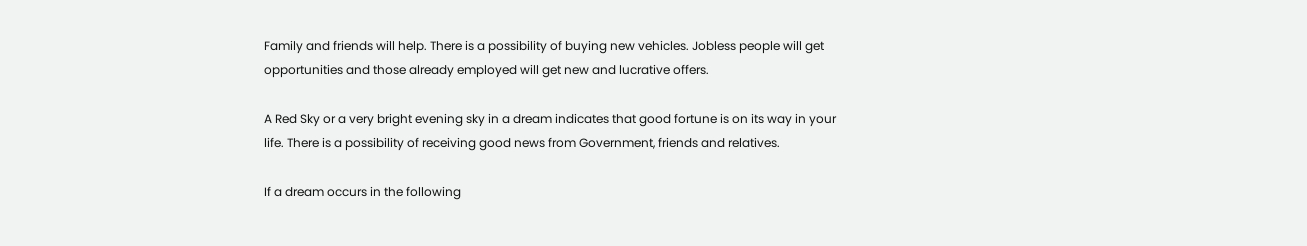Family and friends will help. There is a possibility of buying new vehicles. Jobless people will get opportunities and those already employed will get new and lucrative offers.

A Red Sky or a very bright evening sky in a dream indicates that good fortune is on its way in your life. There is a possibility of receiving good news from Government, friends and relatives.

If a dream occurs in the following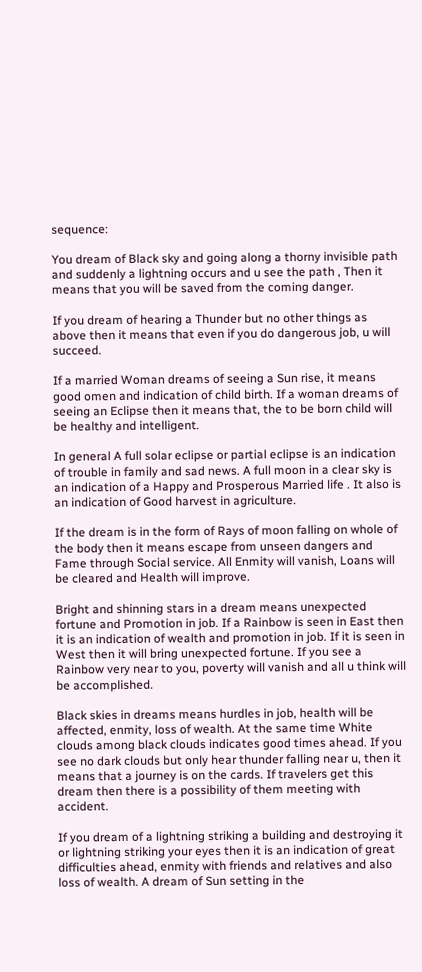sequence:

You dream of Black sky and going along a thorny invisible path and suddenly a lightning occurs and u see the path , Then it means that you will be saved from the coming danger.

If you dream of hearing a Thunder but no other things as above then it means that even if you do dangerous job, u will succeed.

If a married Woman dreams of seeing a Sun rise, it means good omen and indication of child birth. If a woman dreams of seeing an Eclipse then it means that, the to be born child will be healthy and intelligent.

In general A full solar eclipse or partial eclipse is an indication of trouble in family and sad news. A full moon in a clear sky is an indication of a Happy and Prosperous Married life . It also is an indication of Good harvest in agriculture.

If the dream is in the form of Rays of moon falling on whole of the body then it means escape from unseen dangers and Fame through Social service. All Enmity will vanish, Loans will be cleared and Health will improve.

Bright and shinning stars in a dream means unexpected fortune and Promotion in job. If a Rainbow is seen in East then it is an indication of wealth and promotion in job. If it is seen in West then it will bring unexpected fortune. If you see a Rainbow very near to you, poverty will vanish and all u think will be accomplished.

Black skies in dreams means hurdles in job, health will be affected, enmity, loss of wealth. At the same time White clouds among black clouds indicates good times ahead. If you see no dark clouds but only hear thunder falling near u, then it means that a journey is on the cards. If travelers get this dream then there is a possibility of them meeting with accident.

If you dream of a lightning striking a building and destroying it or lightning striking your eyes then it is an indication of great difficulties ahead, enmity with friends and relatives and also loss of wealth. A dream of Sun setting in the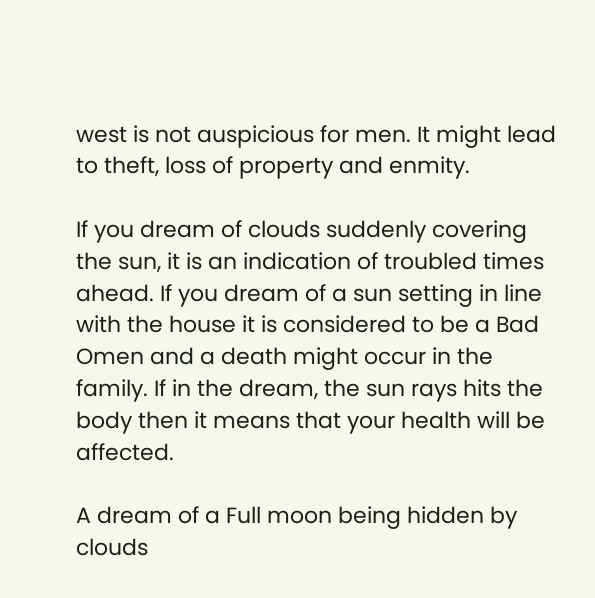west is not auspicious for men. It might lead to theft, loss of property and enmity.

If you dream of clouds suddenly covering the sun, it is an indication of troubled times ahead. If you dream of a sun setting in line with the house it is considered to be a Bad Omen and a death might occur in the family. If in the dream, the sun rays hits the body then it means that your health will be affected.

A dream of a Full moon being hidden by clouds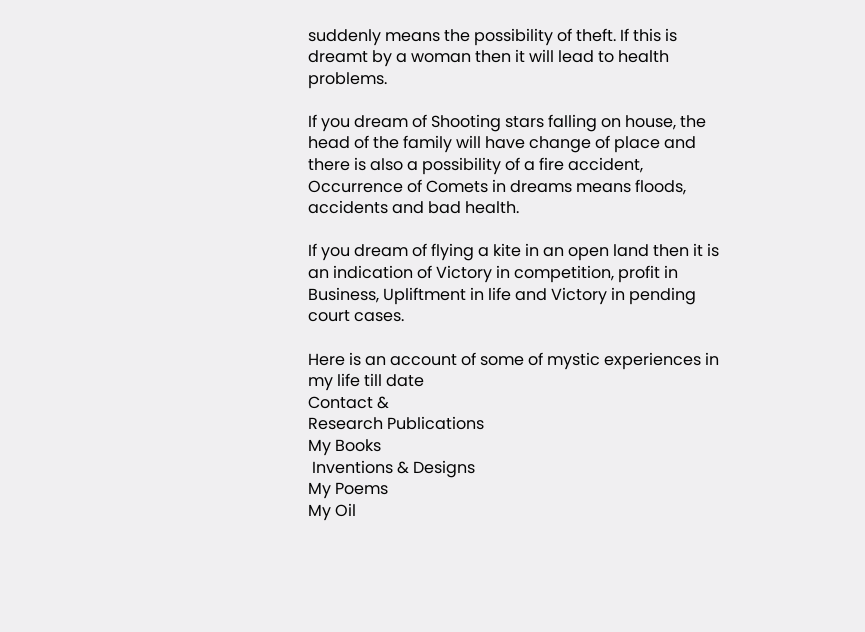suddenly means the possibility of theft. If this is dreamt by a woman then it will lead to health problems.

If you dream of Shooting stars falling on house, the head of the family will have change of place and there is also a possibility of a fire accident, Occurrence of Comets in dreams means floods, accidents and bad health.

If you dream of flying a kite in an open land then it is an indication of Victory in competition, profit in Business, Upliftment in life and Victory in pending court cases.

Here is an account of some of mystic experiences in my life till date
Contact &
Research Publications
My Books
 Inventions & Designs
My Poems
My Oil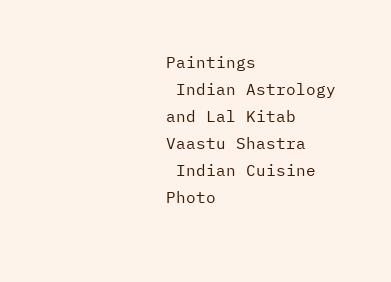Paintings
 Indian Astrology
and Lal Kitab
Vaastu Shastra
 Indian Cuisine
Photo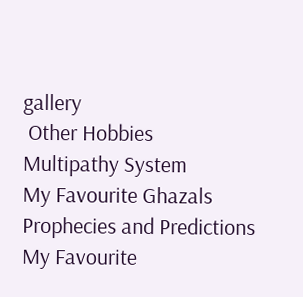gallery
 Other Hobbies
Multipathy System
My Favourite Ghazals
Prophecies and Predictions
My Favourite